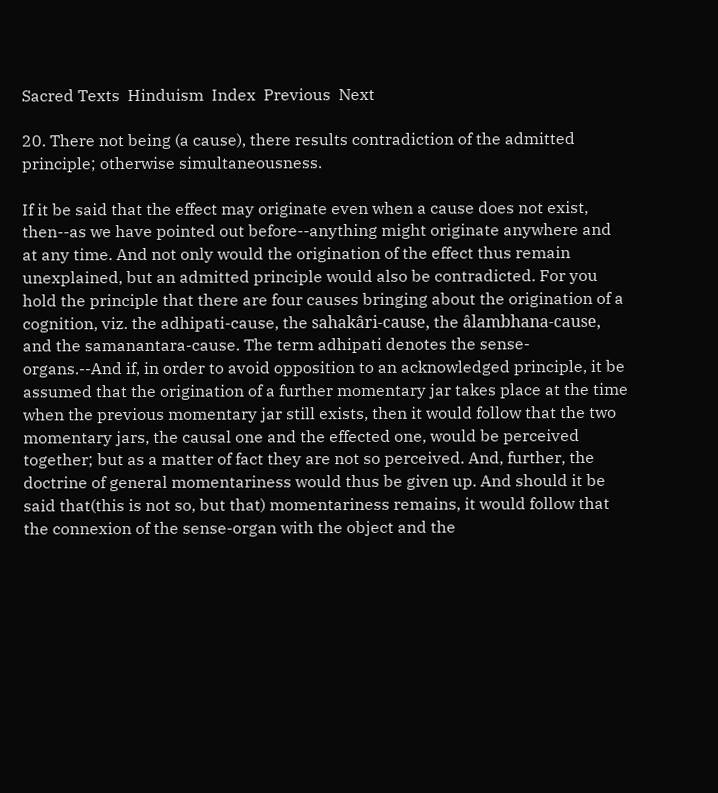Sacred Texts  Hinduism  Index  Previous  Next

20. There not being (a cause), there results contradiction of the admitted principle; otherwise simultaneousness.

If it be said that the effect may originate even when a cause does not exist, then--as we have pointed out before--anything might originate anywhere and at any time. And not only would the origination of the effect thus remain unexplained, but an admitted principle would also be contradicted. For you hold the principle that there are four causes bringing about the origination of a cognition, viz. the adhipati-cause, the sahakâri-cause, the âlambhana-cause, and the samanantara-cause. The term adhipati denotes the sense-organs.--And if, in order to avoid opposition to an acknowledged principle, it be assumed that the origination of a further momentary jar takes place at the time when the previous momentary jar still exists, then it would follow that the two momentary jars, the causal one and the effected one, would be perceived together; but as a matter of fact they are not so perceived. And, further, the doctrine of general momentariness would thus be given up. And should it be said that(this is not so, but that) momentariness remains, it would follow that the connexion of the sense-organ with the object and the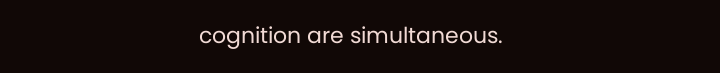cognition are simultaneous.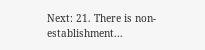Next: 21. There is non-establishment...